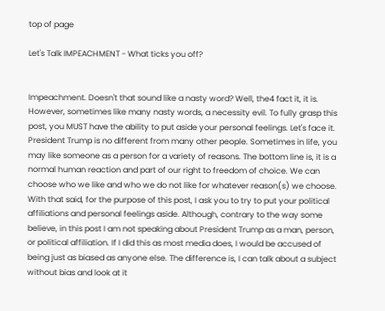top of page

Let's Talk IMPEACHMENT - What ticks you off?


Impeachment. Doesn't that sound like a nasty word? Well, the4 fact it, it is. However, sometimes like many nasty words, a necessity evil. To fully grasp this post, you MUST have the ability to put aside your personal feelings. Let's face it. President Trump is no different from many other people. Sometimes in life, you may like someone as a person for a variety of reasons. The bottom line is, it is a normal human reaction and part of our right to freedom of choice. We can choose who we like and who we do not like for whatever reason(s) we choose. With that said, for the purpose of this post, I ask you to try to put your political affiliations and personal feelings aside. Although, contrary to the way some believe, in this post I am not speaking about President Trump as a man, person, or political affiliation. If I did this as most media does, I would be accused of being just as biased as anyone else. The difference is, I can talk about a subject without bias and look at it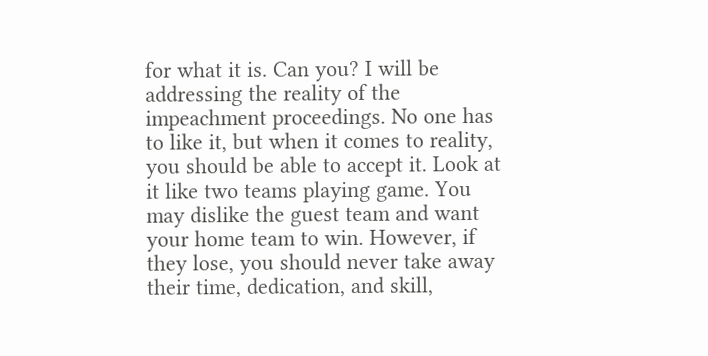for what it is. Can you? I will be addressing the reality of the impeachment proceedings. No one has to like it, but when it comes to reality, you should be able to accept it. Look at it like two teams playing game. You may dislike the guest team and want your home team to win. However, if they lose, you should never take away their time, dedication, and skill,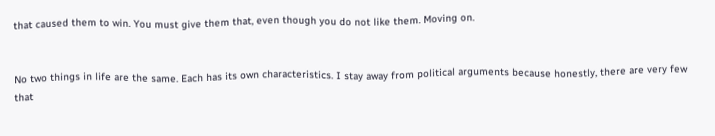that caused them to win. You must give them that, even though you do not like them. Moving on.


No two things in life are the same. Each has its own characteristics. I stay away from political arguments because honestly, there are very few that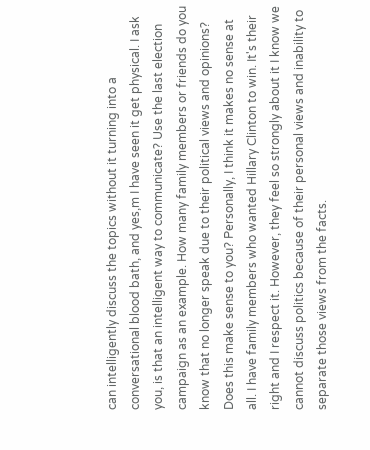can intelligently discuss the topics without it turning into a conversational blood bath, and yes,m I have seen it get physical. I ask you, is that an intelligent way to communicate? Use the last election campaign as an example. How many family members or friends do you know that no longer speak due to their political views and opinions? Does this make sense to you? Personally, I think it makes no sense at all. I have family members who wanted Hillary Clinton to win. It's their right and I respect it. However, they feel so strongly about it I know we cannot discuss politics because of their personal views and inability to separate those views from the facts.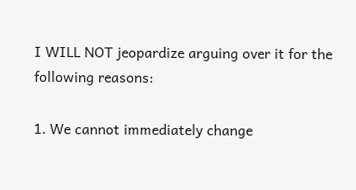I WILL NOT jeopardize arguing over it for the following reasons:

1. We cannot immediately change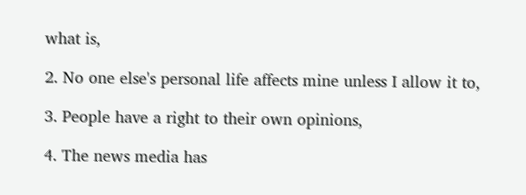what is,

2. No one else's personal life affects mine unless I allow it to,

3. People have a right to their own opinions,

4. The news media has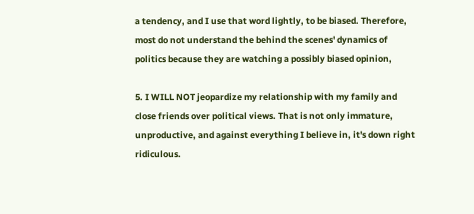a tendency, and I use that word lightly, to be biased. Therefore, most do not understand the behind the scenes' dynamics of politics because they are watching a possibly biased opinion,

5. I WILL NOT jeopardize my relationship with my family and close friends over political views. That is not only immature, unproductive, and against everything I believe in, it's down right ridiculous.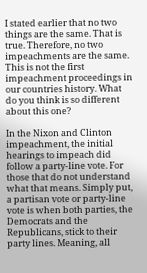I stated earlier that no two things are the same. That is true. Therefore, no two impeachments are the same. This is not the first impeachment proceedings in our countries history. What do you think is so different about this one?

In the Nixon and Clinton impeachment, the initial hearings to impeach did follow a party-line vote. For those that do not understand what that means. Simply put, a partisan vote or party-line vote is when both parties, the Democrats and the Republicans, stick to their party lines. Meaning, all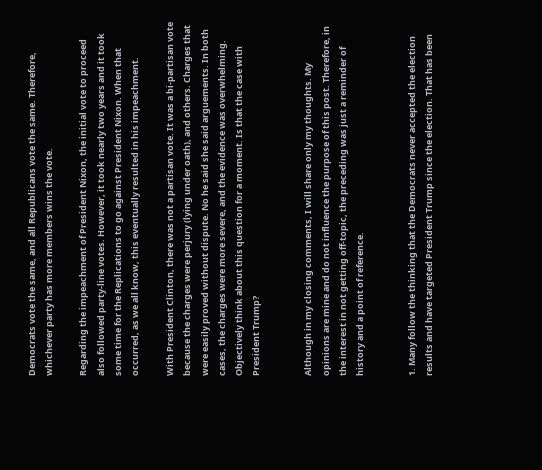Democrats vote the same, and all Republicans vote the same. Therefore, whichever party has more members wins the vote.

Regarding the impeachment of President Nixon, the initial vote to proceed also followed party-line votes. However, it took nearly two years and it took some time for the Replications to go against President Nixon. When that occurred, as we all know, this eventually resulted in his impeachment.

With President Clinton, there was not a partisan vote. It was a bi-partisan vote because the charges were perjury (lying under oath), and others. Charges that were easily proved without dispute. No he said she said arguements. In both cases, the charges were more severe, and the evidence was overwhelming. Objectively think about this question for a moment. Is that the case with President Trump?


Although in my closing comments, I will share only my thoughts. My opinions are mine and do not influence the purpose of this post. Therefore, in the interest in not getting off-topic, the preceding was just a reminder of history and a point of reference.


1. Many follow the thinking that the Democrats never accepted the election results and have targeted President Trump since the election. That has been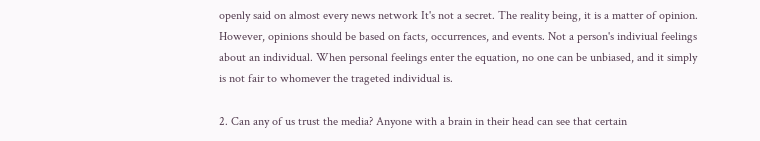openly said on almost every news network It's not a secret. The reality being, it is a matter of opinion. However, opinions should be based on facts, occurrences, and events. Not a person's indiviual feelings about an individual. When personal feelings enter the equation, no one can be unbiased, and it simply is not fair to whomever the trageted individual is.

2. Can any of us trust the media? Anyone with a brain in their head can see that certain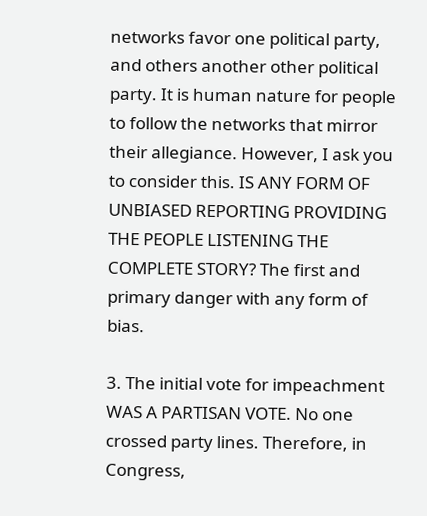networks favor one political party, and others another other political party. It is human nature for people to follow the networks that mirror their allegiance. However, I ask you to consider this. IS ANY FORM OF UNBIASED REPORTING PROVIDING THE PEOPLE LISTENING THE COMPLETE STORY? The first and primary danger with any form of bias.

3. The initial vote for impeachment WAS A PARTISAN VOTE. No one crossed party lines. Therefore, in Congress,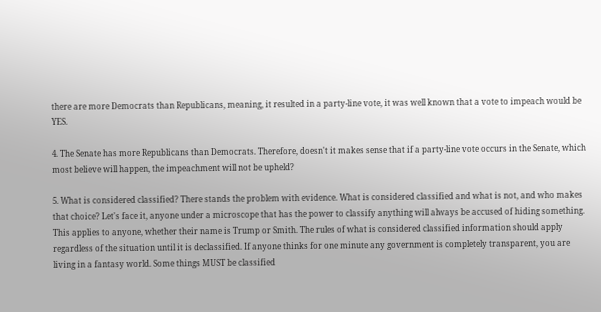there are more Democrats than Republicans, meaning, it resulted in a party-line vote, it was well known that a vote to impeach would be YES.

4. The Senate has more Republicans than Democrats. Therefore, doesn't it makes sense that if a party-line vote occurs in the Senate, which most believe will happen, the impeachment will not be upheld?

5. What is considered classified? There stands the problem with evidence. What is considered classified and what is not, and who makes that choice? Let's face it, anyone under a microscope that has the power to classify anything will always be accused of hiding something. This applies to anyone, whether their name is Trump or Smith. The rules of what is considered classified information should apply regardless of the situation until it is declassified. If anyone thinks for one minute any government is completely transparent, you are living in a fantasy world. Some things MUST be classified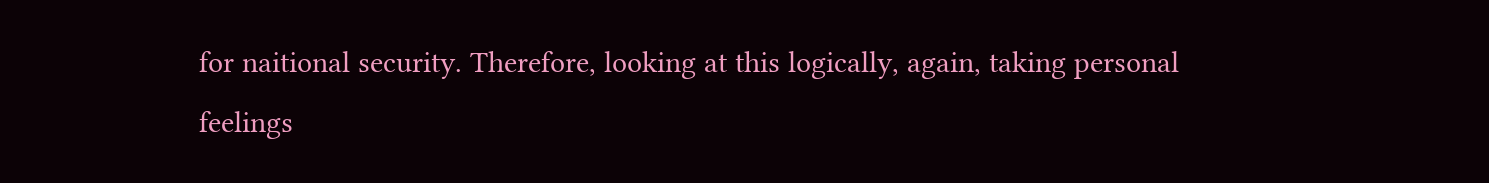for naitional security. Therefore, looking at this logically, again, taking personal feelings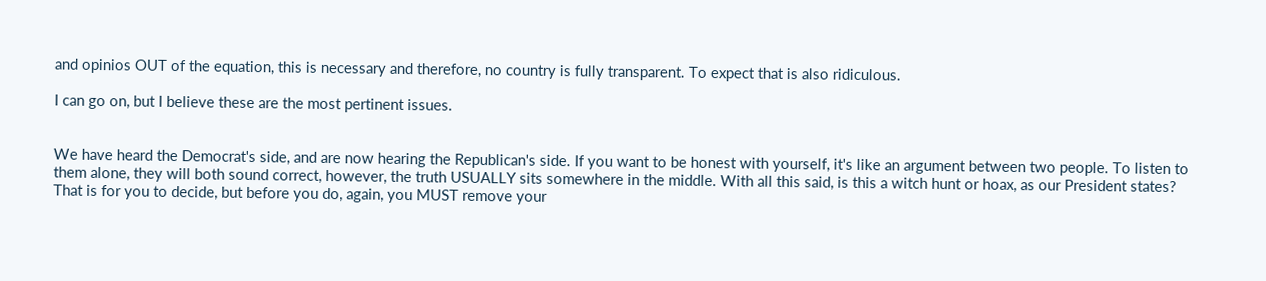and opinios OUT of the equation, this is necessary and therefore, no country is fully transparent. To expect that is also ridiculous.

I can go on, but I believe these are the most pertinent issues.


We have heard the Democrat's side, and are now hearing the Republican's side. If you want to be honest with yourself, it's like an argument between two people. To listen to them alone, they will both sound correct, however, the truth USUALLY sits somewhere in the middle. With all this said, is this a witch hunt or hoax, as our President states? That is for you to decide, but before you do, again, you MUST remove your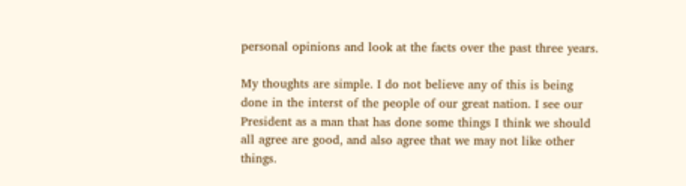personal opinions and look at the facts over the past three years.

My thoughts are simple. I do not believe any of this is being done in the interst of the people of our great nation. I see our President as a man that has done some things I think we should all agree are good, and also agree that we may not like other things.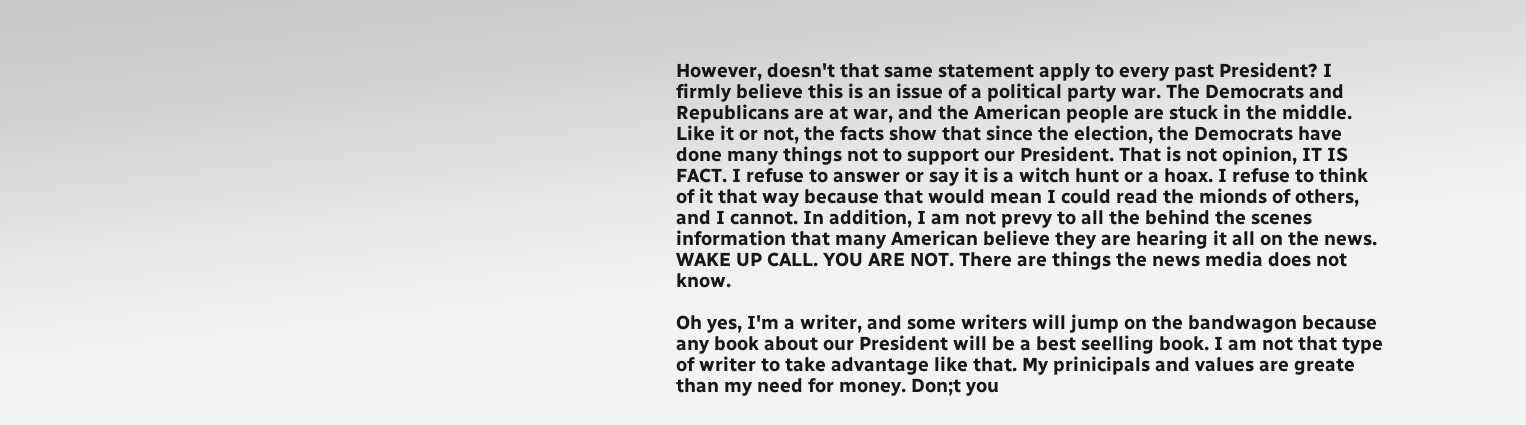However, doesn't that same statement apply to every past President? I firmly believe this is an issue of a political party war. The Democrats and Republicans are at war, and the American people are stuck in the middle. Like it or not, the facts show that since the election, the Democrats have done many things not to support our President. That is not opinion, IT IS FACT. I refuse to answer or say it is a witch hunt or a hoax. I refuse to think of it that way because that would mean I could read the mionds of others, and I cannot. In addition, I am not prevy to all the behind the scenes information that many American believe they are hearing it all on the news. WAKE UP CALL. YOU ARE NOT. There are things the news media does not know.

Oh yes, I'm a writer, and some writers will jump on the bandwagon because any book about our President will be a best seelling book. I am not that type of writer to take advantage like that. My prinicipals and values are greate than my need for money. Don;t you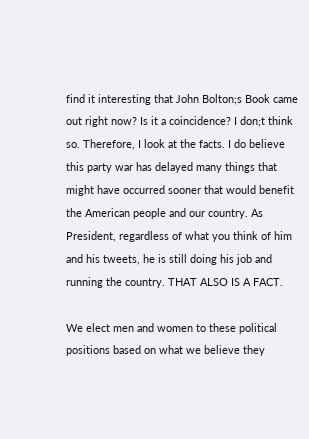find it interesting that John Bolton;s Book came out right now? Is it a coincidence? I don;t think so. Therefore, I look at the facts. I do believe this party war has delayed many things that might have occurred sooner that would benefit the American people and our country. As President, regardless of what you think of him and his tweets, he is still doing his job and running the country. THAT ALSO IS A FACT.

We elect men and women to these political positions based on what we believe they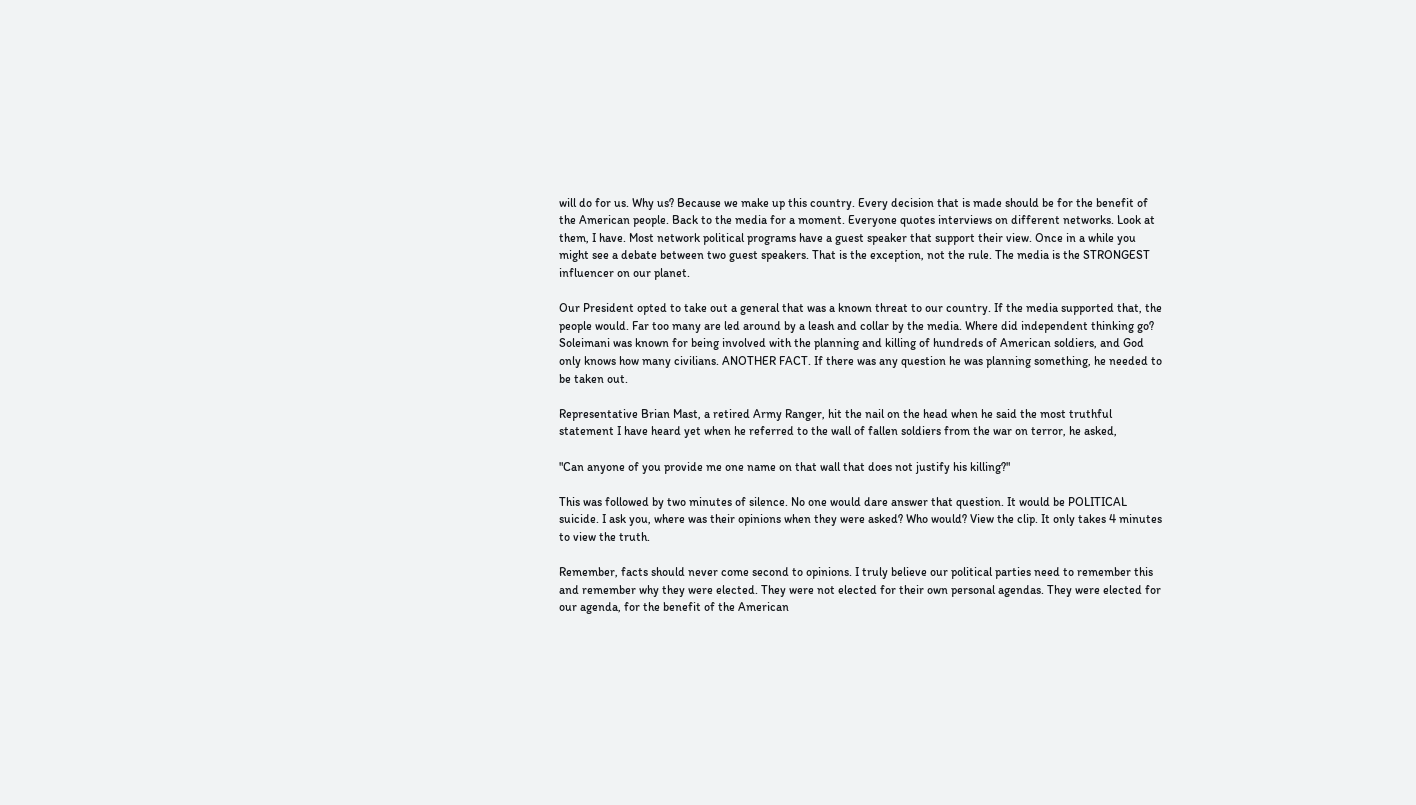will do for us. Why us? Because we make up this country. Every decision that is made should be for the benefit of the American people. Back to the media for a moment. Everyone quotes interviews on different networks. Look at them, I have. Most network political programs have a guest speaker that support their view. Once in a while you might see a debate between two guest speakers. That is the exception, not the rule. The media is the STRONGEST influencer on our planet.

Our President opted to take out a general that was a known threat to our country. If the media supported that, the people would. Far too many are led around by a leash and collar by the media. Where did independent thinking go? Soleimani was known for being involved with the planning and killing of hundreds of American soldiers, and God only knows how many civilians. ANOTHER FACT. If there was any question he was planning something, he needed to be taken out.

Representative Brian Mast, a retired Army Ranger, hit the nail on the head when he said the most truthful statement I have heard yet when he referred to the wall of fallen soldiers from the war on terror, he asked,

"Can anyone of you provide me one name on that wall that does not justify his killing?"

This was followed by two minutes of silence. No one would dare answer that question. It would be POLITICAL suicide. I ask you, where was their opinions when they were asked? Who would? View the clip. It only takes 4 minutes to view the truth.

Remember, facts should never come second to opinions. I truly believe our political parties need to remember this and remember why they were elected. They were not elected for their own personal agendas. They were elected for our agenda, for the benefit of the American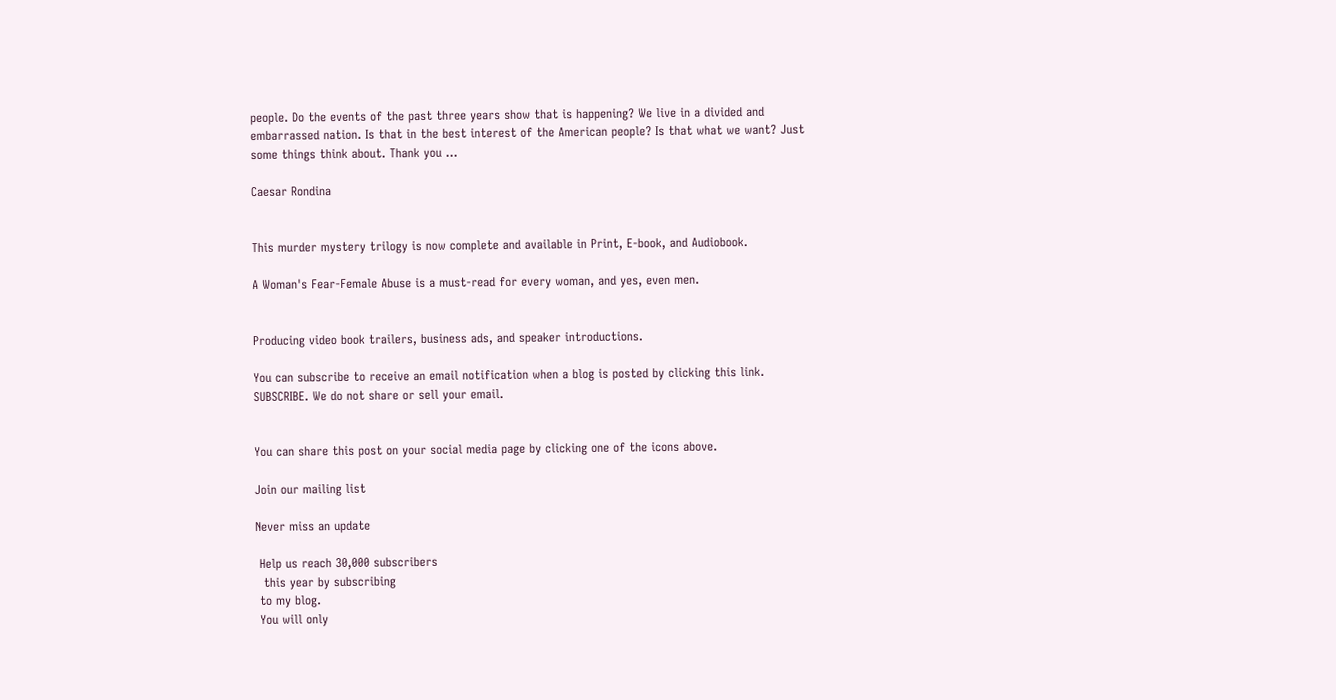people. Do the events of the past three years show that is happening? We live in a divided and embarrassed nation. Is that in the best interest of the American people? Is that what we want? Just some things think about. Thank you ...

Caesar Rondina


This murder mystery trilogy is now complete and available in Print, E-book, and Audiobook.

A Woman's Fear-Female Abuse is a must-read for every woman, and yes, even men.


Producing video book trailers, business ads, and speaker introductions.

You can subscribe to receive an email notification when a blog is posted by clicking this link. SUBSCRIBE. We do not share or sell your email.


You can share this post on your social media page by clicking one of the icons above.

Join our mailing list

Never miss an update

 Help us reach 30,000 subscribers
  this year by subscribing
 to my blog.
 You will only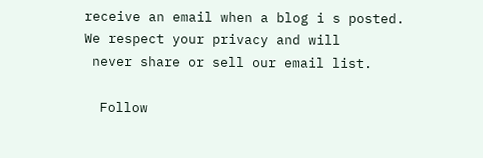receive an email when a blog i s posted.
We respect your privacy and will
 never share or sell our email list.

  Follow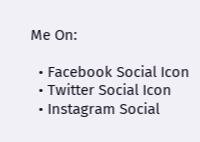Me On:

  • Facebook Social Icon
  • Twitter Social Icon
  • Instagram Social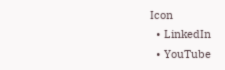Icon
  • LinkedIn
  • YouTube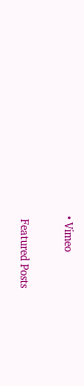• Vimeo

 Featured Posts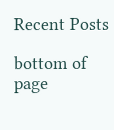Recent Posts

bottom of page